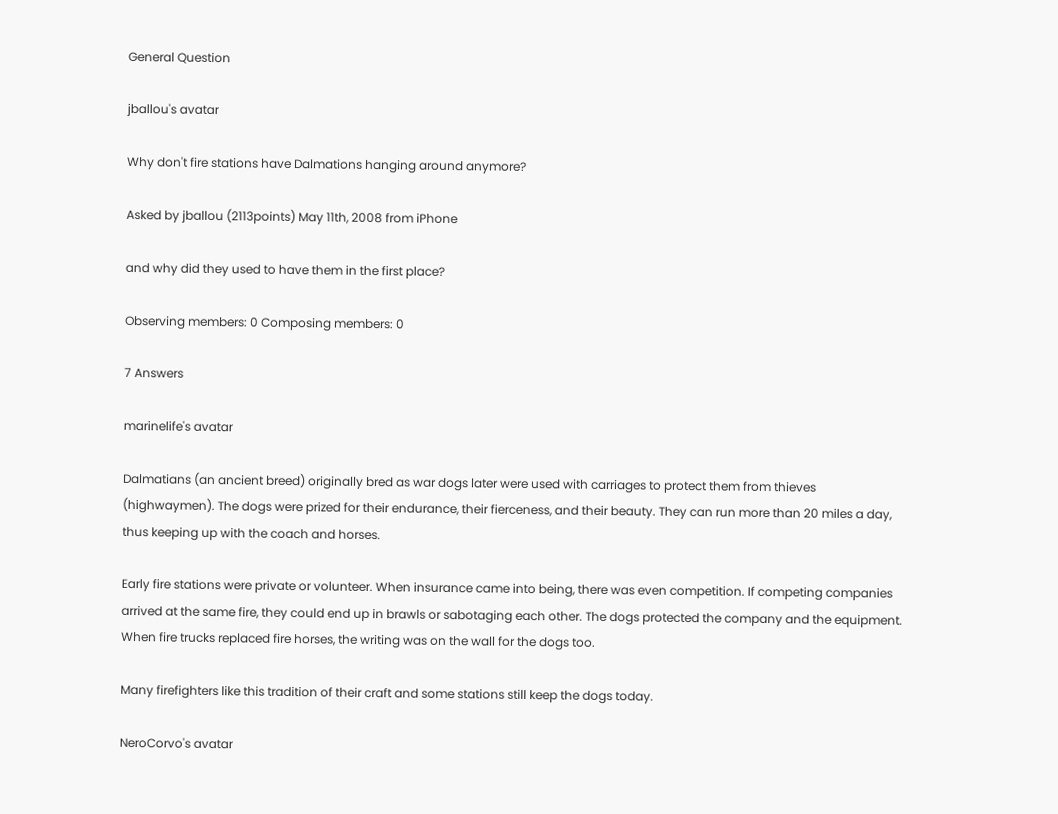General Question

jballou's avatar

Why don't fire stations have Dalmations hanging around anymore?

Asked by jballou (2113points) May 11th, 2008 from iPhone

and why did they used to have them in the first place?

Observing members: 0 Composing members: 0

7 Answers

marinelife's avatar

Dalmatians (an ancient breed) originally bred as war dogs later were used with carriages to protect them from thieves (highwaymen). The dogs were prized for their endurance, their fierceness, and their beauty. They can run more than 20 miles a day, thus keeping up with the coach and horses.

Early fire stations were private or volunteer. When insurance came into being, there was even competition. If competing companies arrived at the same fire, they could end up in brawls or sabotaging each other. The dogs protected the company and the equipment. When fire trucks replaced fire horses, the writing was on the wall for the dogs too.

Many firefighters like this tradition of their craft and some stations still keep the dogs today.

NeroCorvo's avatar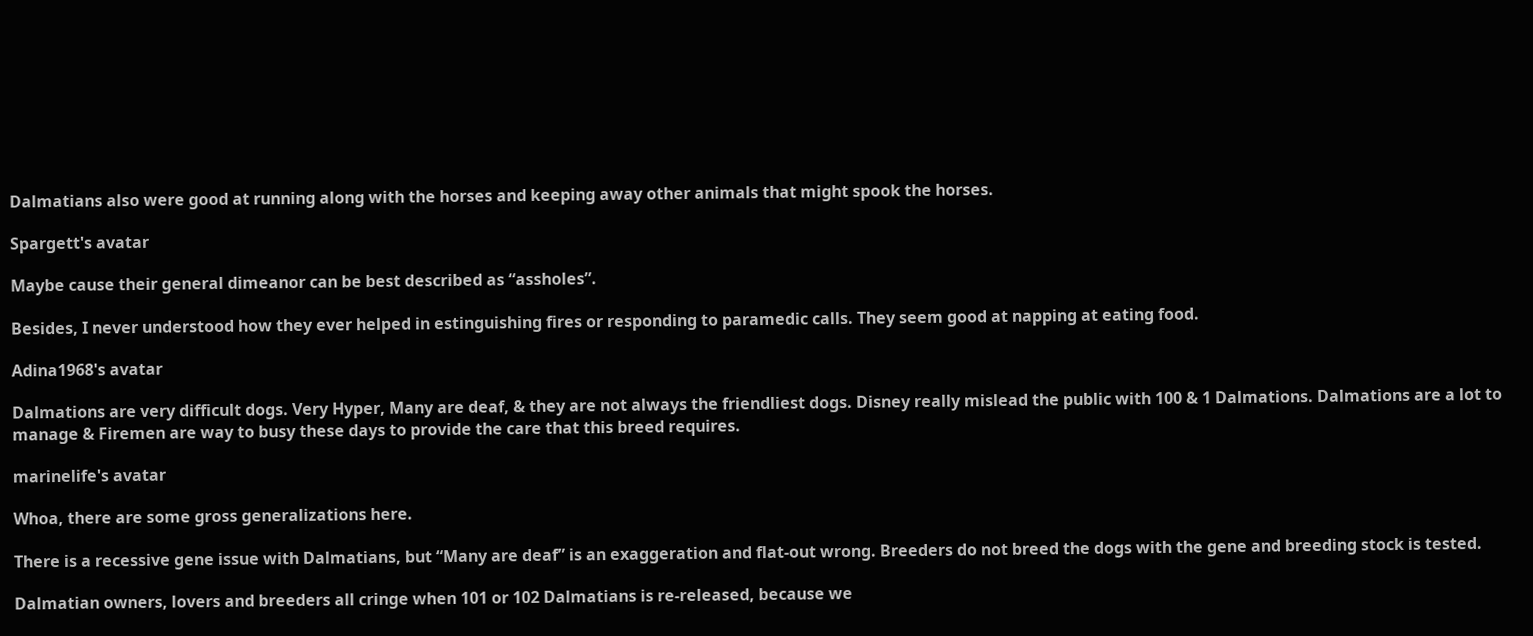Dalmatians also were good at running along with the horses and keeping away other animals that might spook the horses.

Spargett's avatar

Maybe cause their general dimeanor can be best described as “assholes”.

Besides, I never understood how they ever helped in estinguishing fires or responding to paramedic calls. They seem good at napping at eating food.

Adina1968's avatar

Dalmations are very difficult dogs. Very Hyper, Many are deaf, & they are not always the friendliest dogs. Disney really mislead the public with 100 & 1 Dalmations. Dalmations are a lot to manage & Firemen are way to busy these days to provide the care that this breed requires.

marinelife's avatar

Whoa, there are some gross generalizations here.

There is a recessive gene issue with Dalmatians, but “Many are deaf” is an exaggeration and flat-out wrong. Breeders do not breed the dogs with the gene and breeding stock is tested.

Dalmatian owners, lovers and breeders all cringe when 101 or 102 Dalmatians is re-released, because we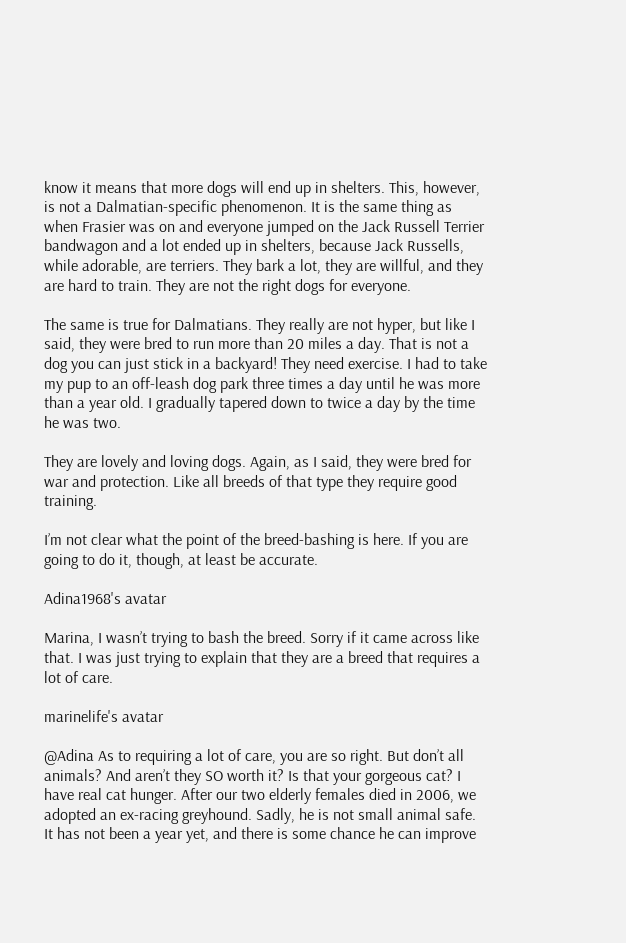know it means that more dogs will end up in shelters. This, however, is not a Dalmatian-specific phenomenon. It is the same thing as when Frasier was on and everyone jumped on the Jack Russell Terrier bandwagon and a lot ended up in shelters, because Jack Russells, while adorable, are terriers. They bark a lot, they are willful, and they are hard to train. They are not the right dogs for everyone.

The same is true for Dalmatians. They really are not hyper, but like I said, they were bred to run more than 20 miles a day. That is not a dog you can just stick in a backyard! They need exercise. I had to take my pup to an off-leash dog park three times a day until he was more than a year old. I gradually tapered down to twice a day by the time he was two.

They are lovely and loving dogs. Again, as I said, they were bred for war and protection. Like all breeds of that type they require good training.

I’m not clear what the point of the breed-bashing is here. If you are going to do it, though, at least be accurate.

Adina1968's avatar

Marina, I wasn’t trying to bash the breed. Sorry if it came across like that. I was just trying to explain that they are a breed that requires a lot of care.

marinelife's avatar

@Adina As to requiring a lot of care, you are so right. But don’t all animals? And aren’t they SO worth it? Is that your gorgeous cat? I have real cat hunger. After our two elderly females died in 2006, we adopted an ex-racing greyhound. Sadly, he is not small animal safe. It has not been a year yet, and there is some chance he can improve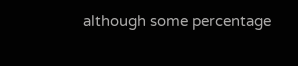although some percentage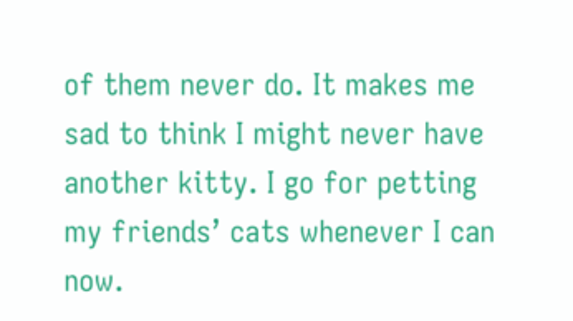of them never do. It makes me sad to think I might never have another kitty. I go for petting my friends’ cats whenever I can now.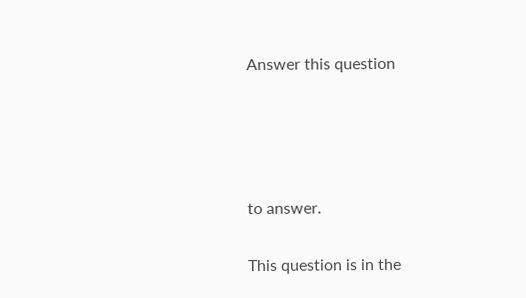Answer this question




to answer.

This question is in the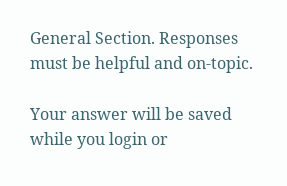General Section. Responses must be helpful and on-topic.

Your answer will be saved while you login or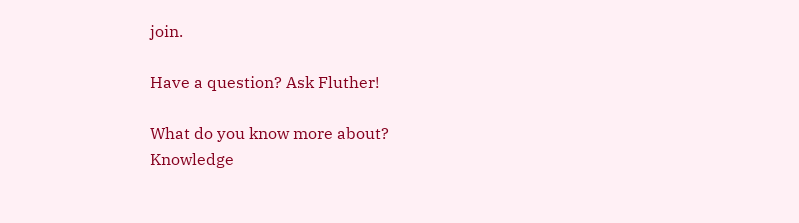join.

Have a question? Ask Fluther!

What do you know more about?
Knowledge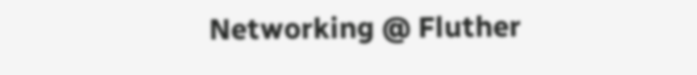Networking @ Fluther